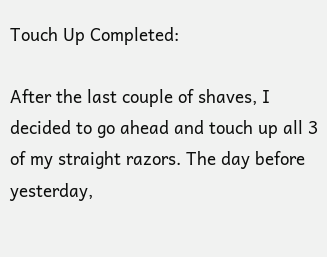Touch Up Completed:

After the last couple of shaves, I decided to go ahead and touch up all 3 of my straight razors. The day before yesterday,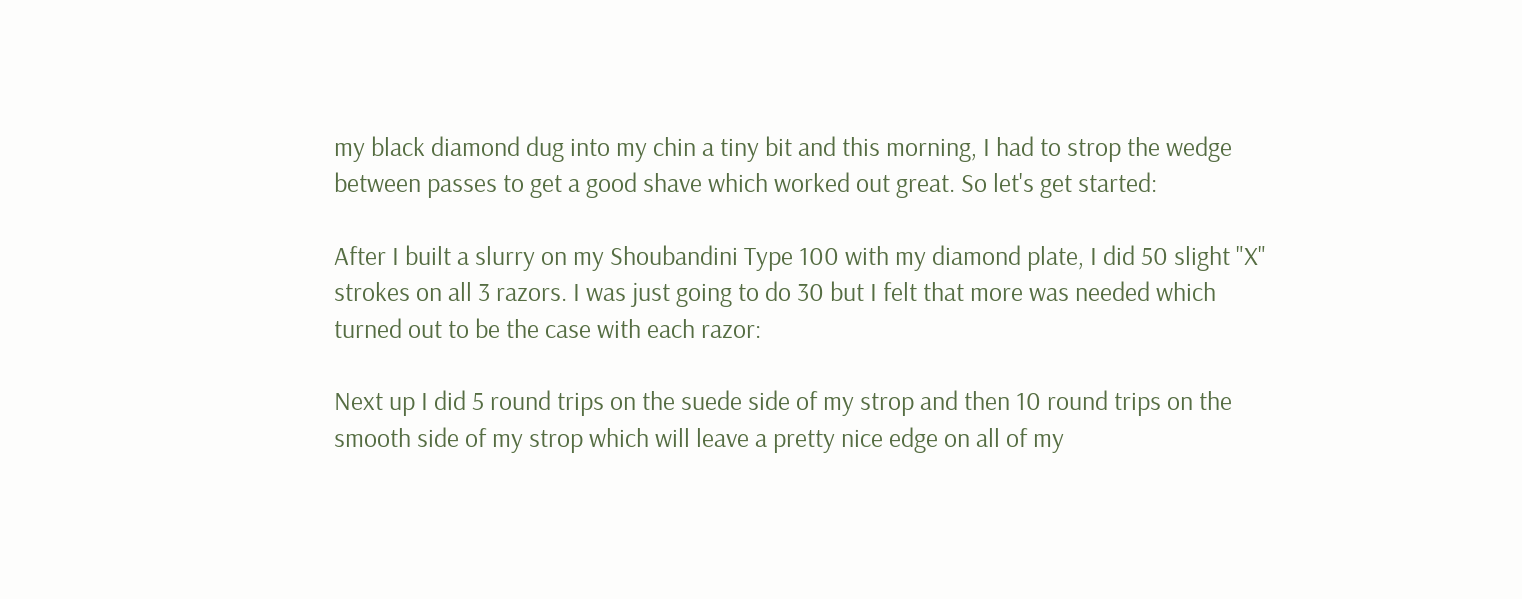my black diamond dug into my chin a tiny bit and this morning, I had to strop the wedge between passes to get a good shave which worked out great. So let's get started:

After I built a slurry on my Shoubandini Type 100 with my diamond plate, I did 50 slight "X" strokes on all 3 razors. I was just going to do 30 but I felt that more was needed which turned out to be the case with each razor:

Next up I did 5 round trips on the suede side of my strop and then 10 round trips on the smooth side of my strop which will leave a pretty nice edge on all of my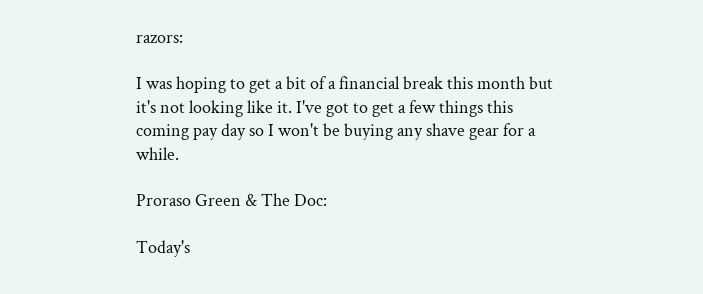razors:

I was hoping to get a bit of a financial break this month but it's not looking like it. I've got to get a few things this coming pay day so I won't be buying any shave gear for a while.

Proraso Green & The Doc:

Today's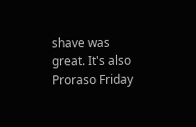shave was great. It's also Proraso Friday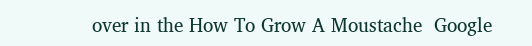over in the How To Grow A Moustache  Google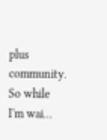plus community. So while I'm wai...